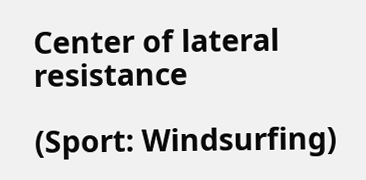Center of lateral resistance

(Sport: Windsurfing)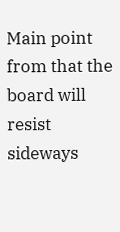Main point from that the board will resist sideways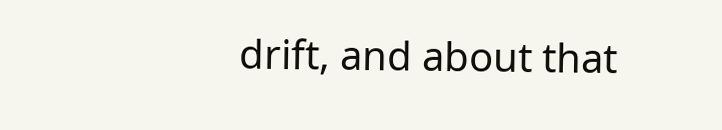drift, and about that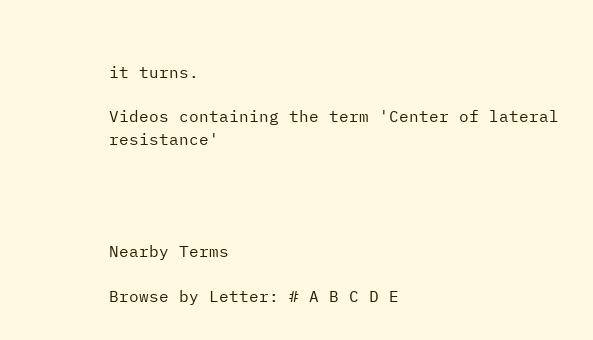it turns.

Videos containing the term 'Center of lateral resistance'




Nearby Terms

Browse by Letter: # A B C D E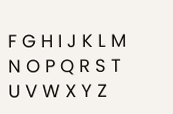F G H I J K L M N O P Q R S T U V W X Y Z